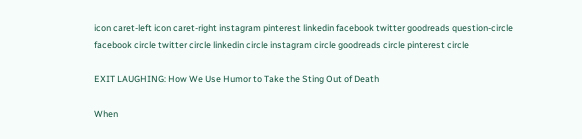icon caret-left icon caret-right instagram pinterest linkedin facebook twitter goodreads question-circle facebook circle twitter circle linkedin circle instagram circle goodreads circle pinterest circle

EXIT LAUGHING: How We Use Humor to Take the Sting Out of Death

When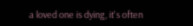a loved one is dying, it's often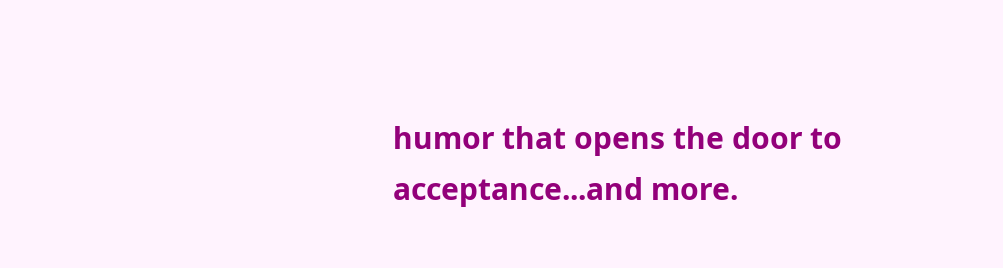humor that opens the door to acceptance...and more.